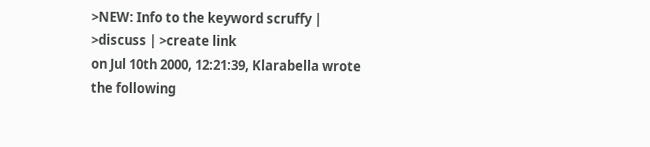>NEW: Info to the keyword scruffy | >discuss | >create link
on Jul 10th 2000, 12:21:39, Klarabella wrote the following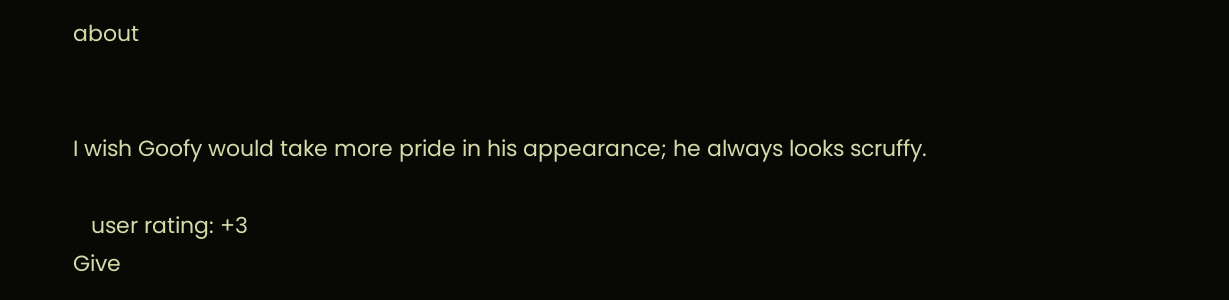about


I wish Goofy would take more pride in his appearance; he always looks scruffy.

   user rating: +3
Give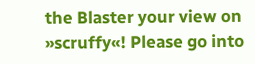the Blaster your view on »scruffy«! Please go into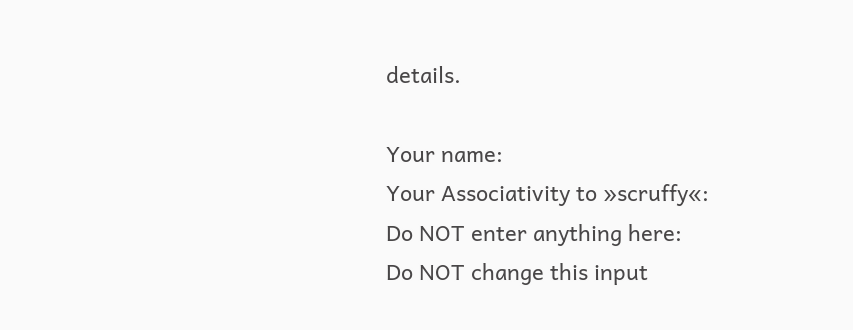details.

Your name:
Your Associativity to »scruffy«:
Do NOT enter anything here:
Do NOT change this input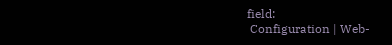field:
 Configuration | Web-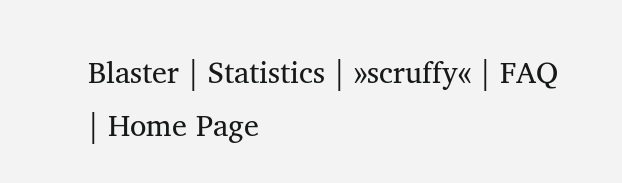Blaster | Statistics | »scruffy« | FAQ | Home Page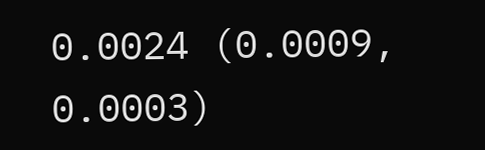0.0024 (0.0009, 0.0003)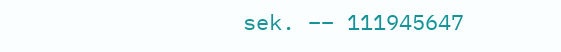sek. –– 111945647